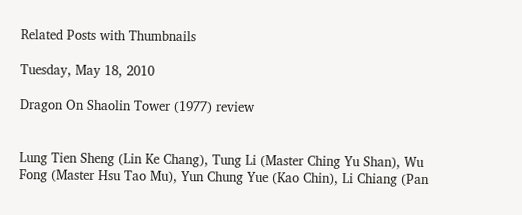Related Posts with Thumbnails

Tuesday, May 18, 2010

Dragon On Shaolin Tower (1977) review


Lung Tien Sheng (Lin Ke Chang), Tung Li (Master Ching Yu Shan), Wu Fong (Master Hsu Tao Mu), Yun Chung Yue (Kao Chin), Li Chiang (Pan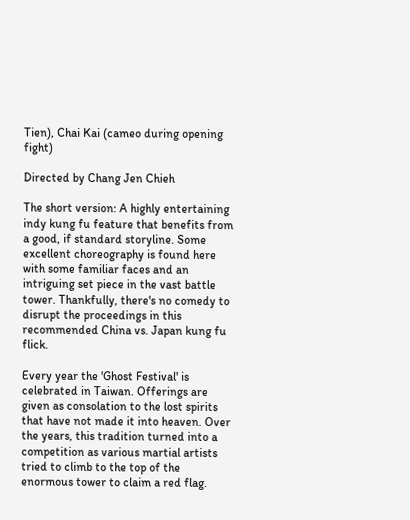Tien), Chai Kai (cameo during opening fight)

Directed by Chang Jen Chieh

The short version: A highly entertaining indy kung fu feature that benefits from a good, if standard storyline. Some excellent choreography is found here with some familiar faces and an intriguing set piece in the vast battle tower. Thankfully, there's no comedy to disrupt the proceedings in this recommended China vs. Japan kung fu flick.

Every year the 'Ghost Festival' is celebrated in Taiwan. Offerings are given as consolation to the lost spirits that have not made it into heaven. Over the years, this tradition turned into a competition as various martial artists tried to climb to the top of the enormous tower to claim a red flag.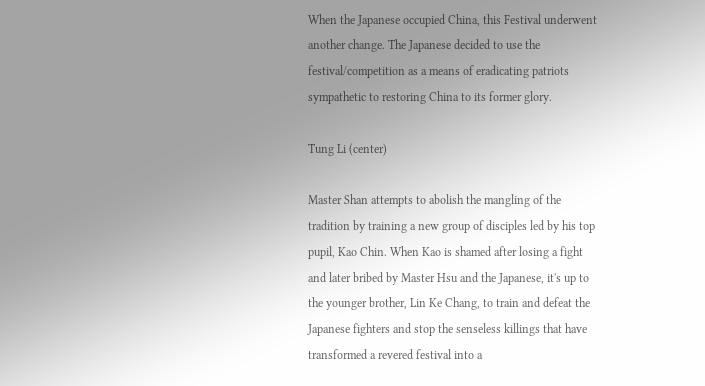When the Japanese occupied China, this Festival underwent another change. The Japanese decided to use the festival/competition as a means of eradicating patriots sympathetic to restoring China to its former glory.

Tung Li (center)

Master Shan attempts to abolish the mangling of the tradition by training a new group of disciples led by his top pupil, Kao Chin. When Kao is shamed after losing a fight and later bribed by Master Hsu and the Japanese, it's up to the younger brother, Lin Ke Chang, to train and defeat the Japanese fighters and stop the senseless killings that have transformed a revered festival into a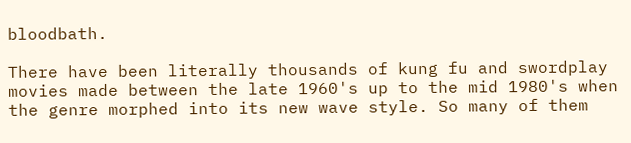bloodbath.

There have been literally thousands of kung fu and swordplay movies made between the late 1960's up to the mid 1980's when the genre morphed into its new wave style. So many of them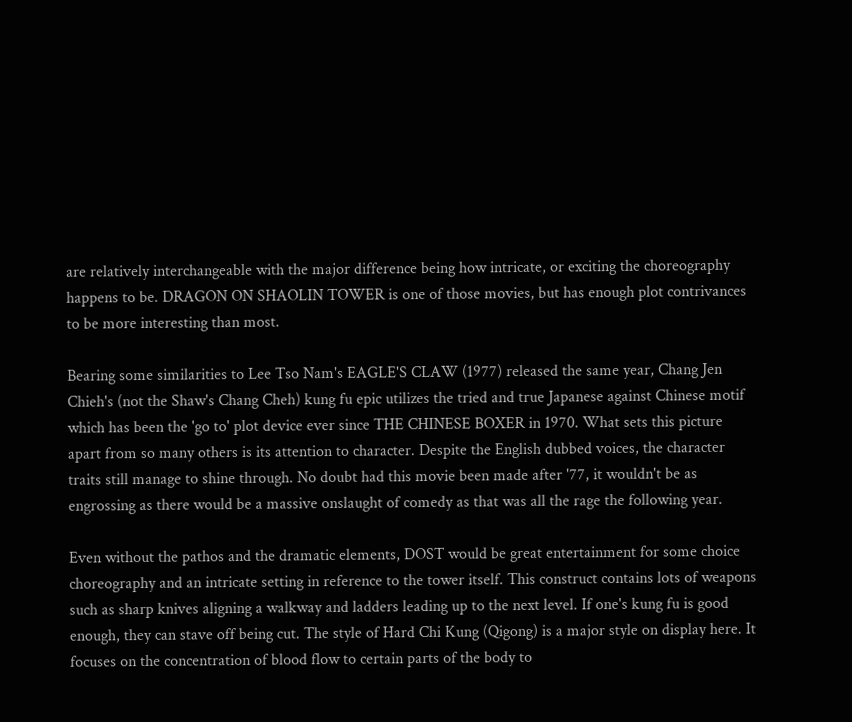are relatively interchangeable with the major difference being how intricate, or exciting the choreography happens to be. DRAGON ON SHAOLIN TOWER is one of those movies, but has enough plot contrivances to be more interesting than most.

Bearing some similarities to Lee Tso Nam's EAGLE'S CLAW (1977) released the same year, Chang Jen Chieh's (not the Shaw's Chang Cheh) kung fu epic utilizes the tried and true Japanese against Chinese motif which has been the 'go to' plot device ever since THE CHINESE BOXER in 1970. What sets this picture apart from so many others is its attention to character. Despite the English dubbed voices, the character traits still manage to shine through. No doubt had this movie been made after '77, it wouldn't be as engrossing as there would be a massive onslaught of comedy as that was all the rage the following year.

Even without the pathos and the dramatic elements, DOST would be great entertainment for some choice choreography and an intricate setting in reference to the tower itself. This construct contains lots of weapons such as sharp knives aligning a walkway and ladders leading up to the next level. If one's kung fu is good enough, they can stave off being cut. The style of Hard Chi Kung (Qigong) is a major style on display here. It focuses on the concentration of blood flow to certain parts of the body to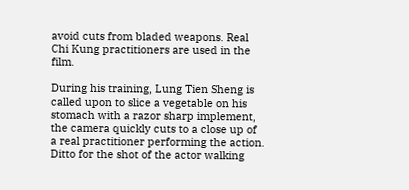avoid cuts from bladed weapons. Real Chi Kung practitioners are used in the film.

During his training, Lung Tien Sheng is called upon to slice a vegetable on his stomach with a razor sharp implement, the camera quickly cuts to a close up of a real practitioner performing the action. Ditto for the shot of the actor walking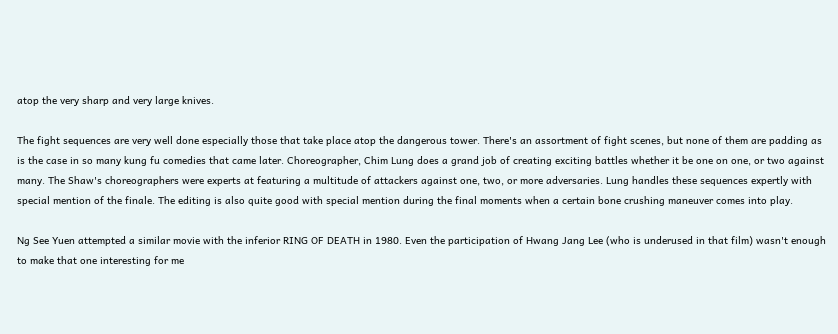atop the very sharp and very large knives.

The fight sequences are very well done especially those that take place atop the dangerous tower. There's an assortment of fight scenes, but none of them are padding as is the case in so many kung fu comedies that came later. Choreographer, Chim Lung does a grand job of creating exciting battles whether it be one on one, or two against many. The Shaw's choreographers were experts at featuring a multitude of attackers against one, two, or more adversaries. Lung handles these sequences expertly with special mention of the finale. The editing is also quite good with special mention during the final moments when a certain bone crushing maneuver comes into play.

Ng See Yuen attempted a similar movie with the inferior RING OF DEATH in 1980. Even the participation of Hwang Jang Lee (who is underused in that film) wasn't enough to make that one interesting for me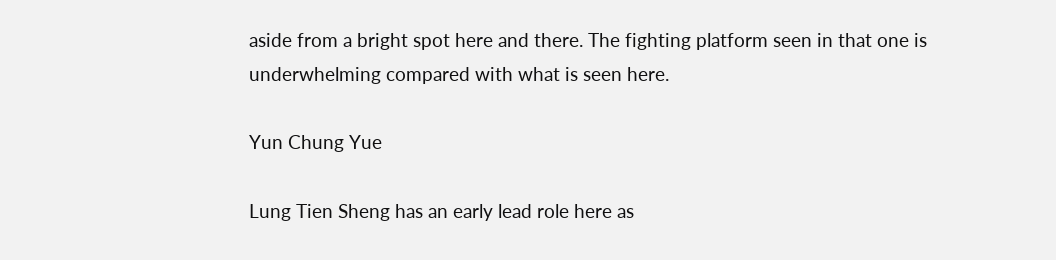aside from a bright spot here and there. The fighting platform seen in that one is underwhelming compared with what is seen here.

Yun Chung Yue

Lung Tien Sheng has an early lead role here as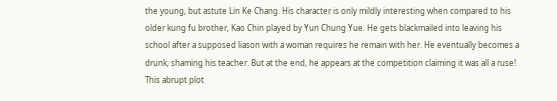the young, but astute Lin Ke Chang. His character is only mildly interesting when compared to his older kung fu brother, Kao Chin played by Yun Chung Yue. He gets blackmailed into leaving his school after a supposed liason with a woman requires he remain with her. He eventually becomes a drunk, shaming his teacher. But at the end, he appears at the competition claiming it was all a ruse! This abrupt plot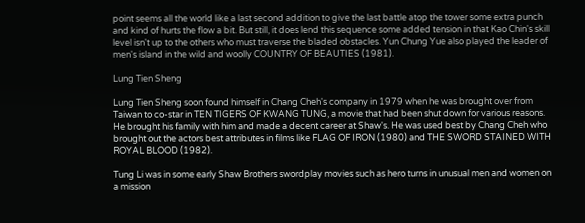point seems all the world like a last second addition to give the last battle atop the tower some extra punch and kind of hurts the flow a bit. But still, it does lend this sequence some added tension in that Kao Chin's skill level isn't up to the others who must traverse the bladed obstacles. Yun Chung Yue also played the leader of men's island in the wild and woolly COUNTRY OF BEAUTIES (1981).

Lung Tien Sheng

Lung Tien Sheng soon found himself in Chang Cheh's company in 1979 when he was brought over from Taiwan to co-star in TEN TIGERS OF KWANG TUNG, a movie that had been shut down for various reasons. He brought his family with him and made a decent career at Shaw's. He was used best by Chang Cheh who brought out the actors best attributes in films like FLAG OF IRON (1980) and THE SWORD STAINED WITH ROYAL BLOOD (1982).

Tung Li was in some early Shaw Brothers swordplay movies such as hero turns in unusual men and women on a mission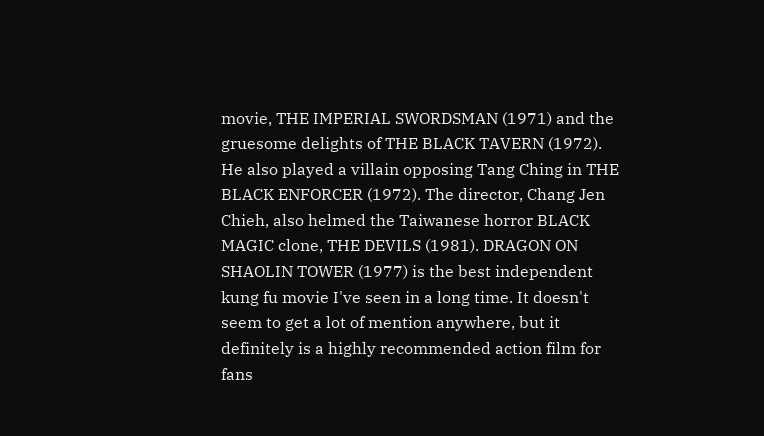movie, THE IMPERIAL SWORDSMAN (1971) and the gruesome delights of THE BLACK TAVERN (1972). He also played a villain opposing Tang Ching in THE BLACK ENFORCER (1972). The director, Chang Jen Chieh, also helmed the Taiwanese horror BLACK MAGIC clone, THE DEVILS (1981). DRAGON ON SHAOLIN TOWER (1977) is the best independent kung fu movie I've seen in a long time. It doesn't seem to get a lot of mention anywhere, but it definitely is a highly recommended action film for fans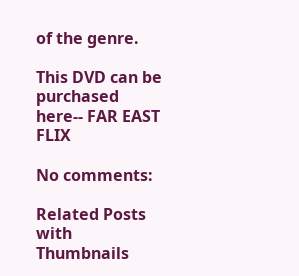of the genre.

This DVD can be purchased here-- FAR EAST FLIX

No comments:

Related Posts with Thumbnails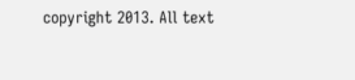copyright 2013. All text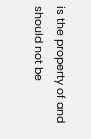is the property of and should not be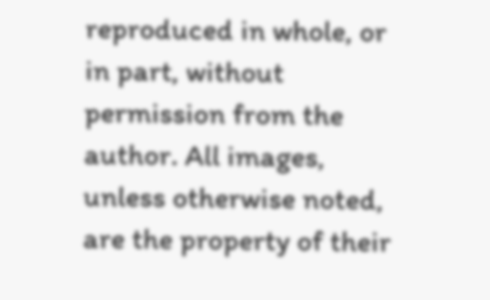reproduced in whole, or in part, without permission from the author. All images, unless otherwise noted, are the property of their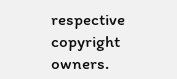respective copyright owners.